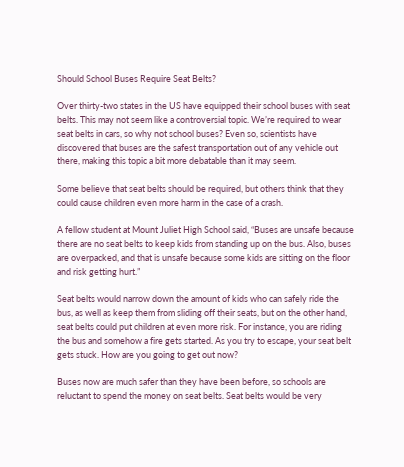Should School Buses Require Seat Belts?

Over thirty-two states in the US have equipped their school buses with seat belts. This may not seem like a controversial topic. We’re required to wear seat belts in cars, so why not school buses? Even so, scientists have discovered that buses are the safest transportation out of any vehicle out there, making this topic a bit more debatable than it may seem.

Some believe that seat belts should be required, but others think that they could cause children even more harm in the case of a crash.

A fellow student at Mount Juliet High School said, “Buses are unsafe because there are no seat belts to keep kids from standing up on the bus. Also, buses are overpacked, and that is unsafe because some kids are sitting on the floor and risk getting hurt.”

Seat belts would narrow down the amount of kids who can safely ride the bus, as well as keep them from sliding off their seats, but on the other hand, seat belts could put children at even more risk. For instance, you are riding the bus and somehow a fire gets started. As you try to escape, your seat belt gets stuck. How are you going to get out now?

Buses now are much safer than they have been before, so schools are reluctant to spend the money on seat belts. Seat belts would be very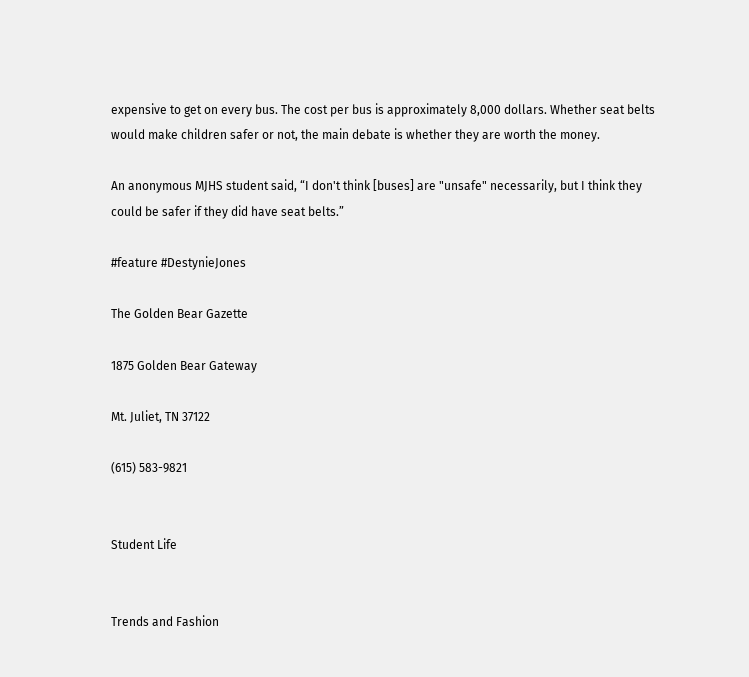expensive to get on every bus. The cost per bus is approximately 8,000 dollars. Whether seat belts would make children safer or not, the main debate is whether they are worth the money.

An anonymous MJHS student said, “I don't think [buses] are "unsafe" necessarily, but I think they could be safer if they did have seat belts.”

#feature #DestynieJones

The Golden Bear Gazette

1875 Golden Bear Gateway

Mt. Juliet, TN 37122

(615) 583-9821


Student Life


Trends and Fashion